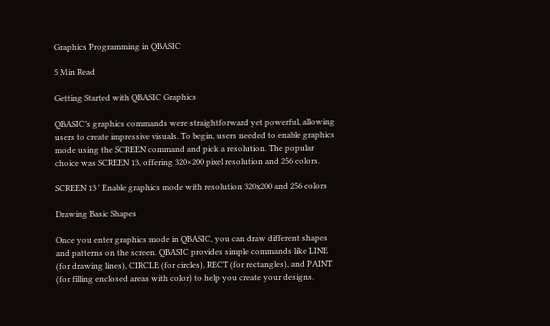Graphics Programming in QBASIC

5 Min Read

Getting Started with QBASIC Graphics

QBASIC’s graphics commands were straightforward yet powerful, allowing users to create impressive visuals. To begin, users needed to enable graphics mode using the SCREEN command and pick a resolution. The popular choice was SCREEN 13, offering 320×200 pixel resolution and 256 colors.

SCREEN 13 ' Enable graphics mode with resolution 320x200 and 256 colors

Drawing Basic Shapes

Once you enter graphics mode in QBASIC, you can draw different shapes and patterns on the screen. QBASIC provides simple commands like LINE (for drawing lines), CIRCLE (for circles), RECT (for rectangles), and PAINT (for filling enclosed areas with color) to help you create your designs.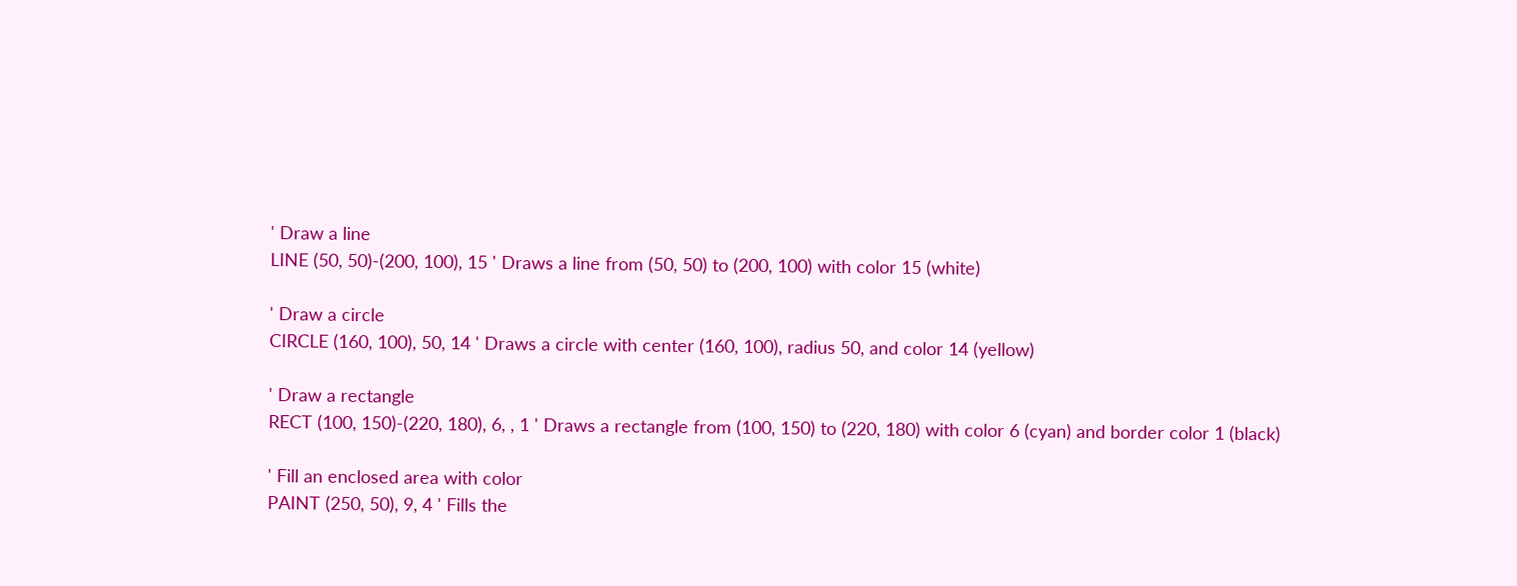' Draw a line
LINE (50, 50)-(200, 100), 15 ' Draws a line from (50, 50) to (200, 100) with color 15 (white)

' Draw a circle
CIRCLE (160, 100), 50, 14 ' Draws a circle with center (160, 100), radius 50, and color 14 (yellow)

' Draw a rectangle
RECT (100, 150)-(220, 180), 6, , 1 ' Draws a rectangle from (100, 150) to (220, 180) with color 6 (cyan) and border color 1 (black)

' Fill an enclosed area with color
PAINT (250, 50), 9, 4 ' Fills the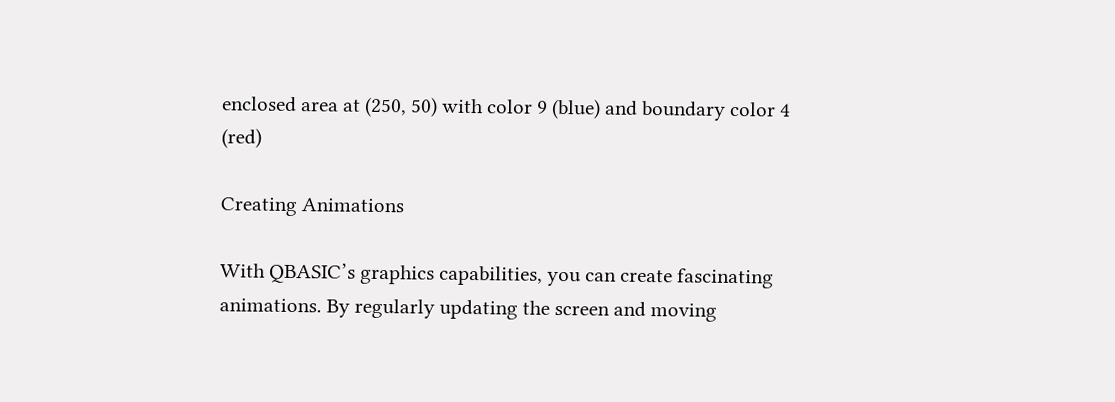enclosed area at (250, 50) with color 9 (blue) and boundary color 4 (red)

Creating Animations

With QBASIC’s graphics capabilities, you can create fascinating animations. By regularly updating the screen and moving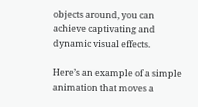objects around, you can achieve captivating and dynamic visual effects.

Here’s an example of a simple animation that moves a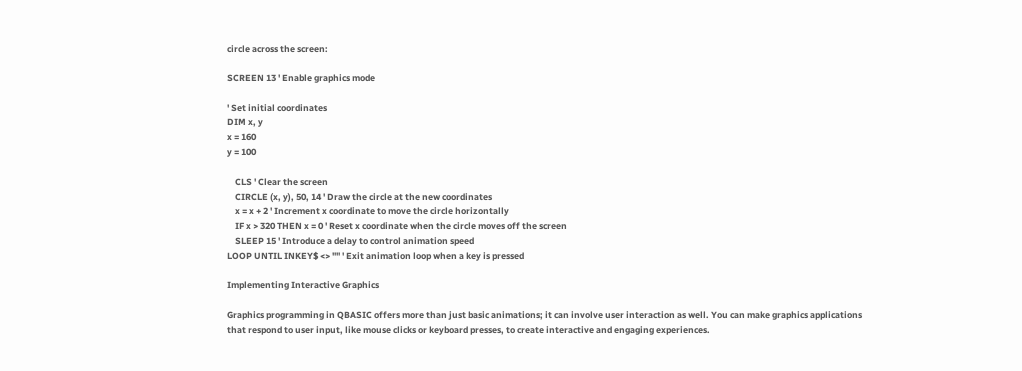circle across the screen:

SCREEN 13 ' Enable graphics mode

' Set initial coordinates
DIM x, y
x = 160
y = 100

    CLS ' Clear the screen
    CIRCLE (x, y), 50, 14 ' Draw the circle at the new coordinates
    x = x + 2 ' Increment x coordinate to move the circle horizontally
    IF x > 320 THEN x = 0 ' Reset x coordinate when the circle moves off the screen
    SLEEP 15 ' Introduce a delay to control animation speed
LOOP UNTIL INKEY$ <> "" ' Exit animation loop when a key is pressed

Implementing Interactive Graphics

Graphics programming in QBASIC offers more than just basic animations; it can involve user interaction as well. You can make graphics applications that respond to user input, like mouse clicks or keyboard presses, to create interactive and engaging experiences.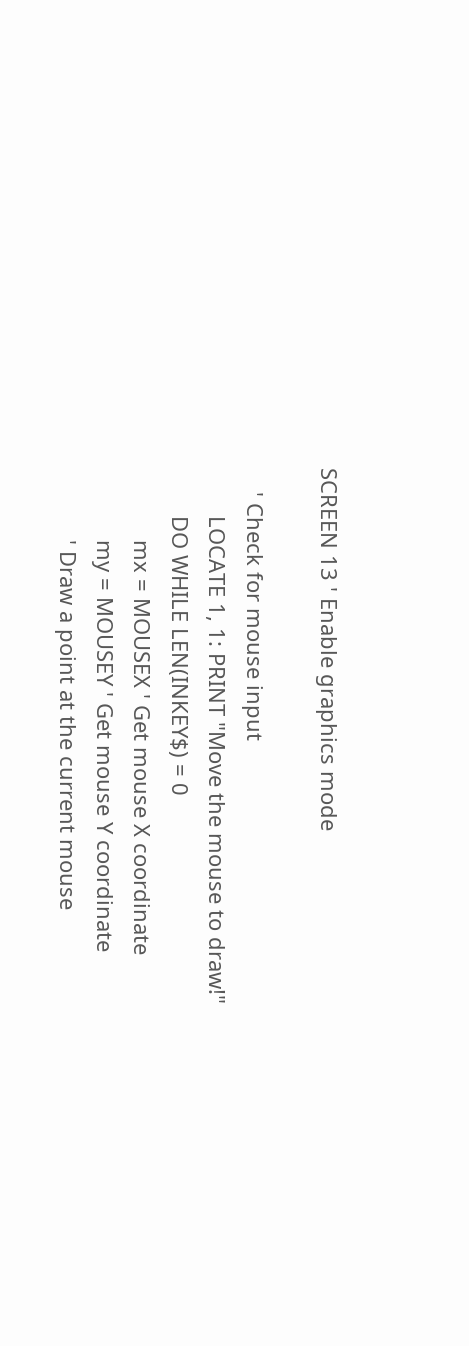SCREEN 13 ' Enable graphics mode

    ' Check for mouse input
        LOCATE 1, 1: PRINT "Move the mouse to draw!"
        DO WHILE LEN(INKEY$) = 0
            mx = MOUSEX ' Get mouse X coordinate
            my = MOUSEY ' Get mouse Y coordinate
            ' Draw a point at the current mouse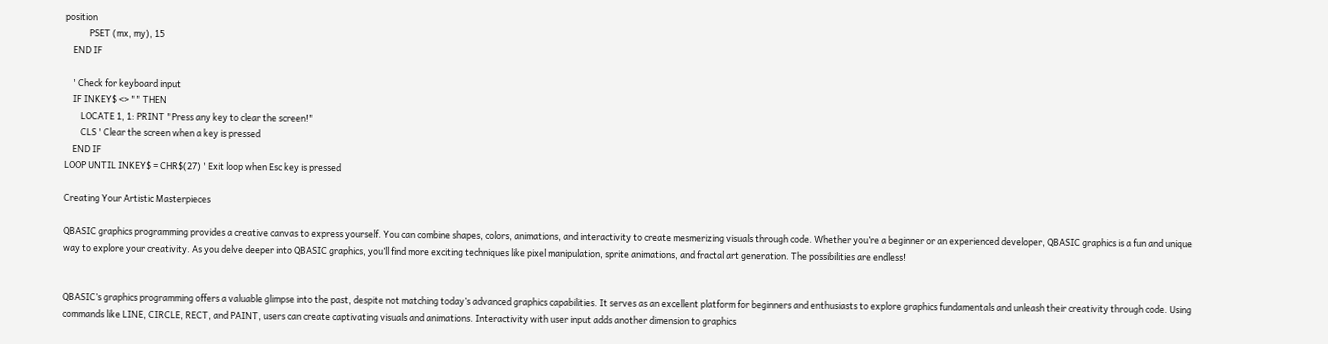position
            PSET (mx, my), 15
    END IF

    ' Check for keyboard input
    IF INKEY$ <> "" THEN
        LOCATE 1, 1: PRINT "Press any key to clear the screen!"
        CLS ' Clear the screen when a key is pressed
    END IF
LOOP UNTIL INKEY$ = CHR$(27) ' Exit loop when Esc key is pressed

Creating Your Artistic Masterpieces

QBASIC graphics programming provides a creative canvas to express yourself. You can combine shapes, colors, animations, and interactivity to create mesmerizing visuals through code. Whether you’re a beginner or an experienced developer, QBASIC graphics is a fun and unique way to explore your creativity. As you delve deeper into QBASIC graphics, you’ll find more exciting techniques like pixel manipulation, sprite animations, and fractal art generation. The possibilities are endless!


QBASIC’s graphics programming offers a valuable glimpse into the past, despite not matching today’s advanced graphics capabilities. It serves as an excellent platform for beginners and enthusiasts to explore graphics fundamentals and unleash their creativity through code. Using commands like LINE, CIRCLE, RECT, and PAINT, users can create captivating visuals and animations. Interactivity with user input adds another dimension to graphics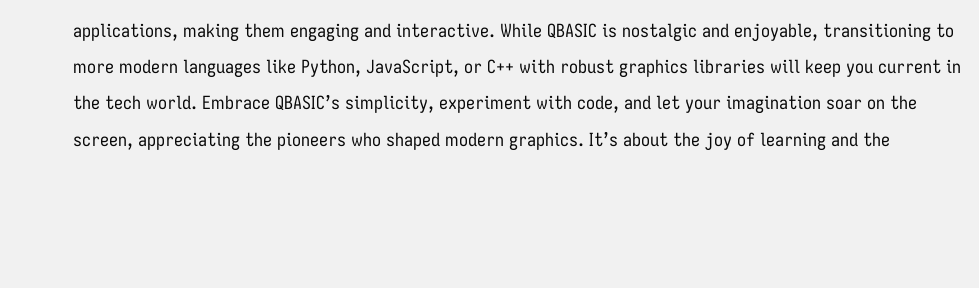applications, making them engaging and interactive. While QBASIC is nostalgic and enjoyable, transitioning to more modern languages like Python, JavaScript, or C++ with robust graphics libraries will keep you current in the tech world. Embrace QBASIC’s simplicity, experiment with code, and let your imagination soar on the screen, appreciating the pioneers who shaped modern graphics. It’s about the joy of learning and the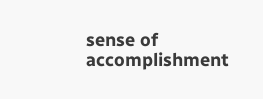sense of accomplishment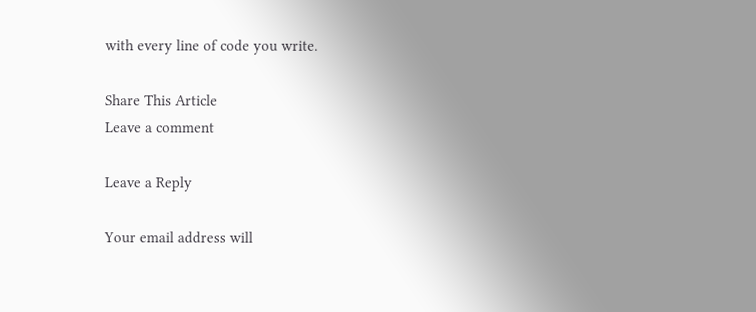with every line of code you write.

Share This Article
Leave a comment

Leave a Reply

Your email address will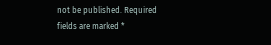not be published. Required fields are marked *